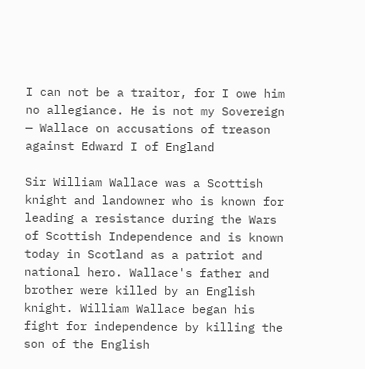I can not be a traitor, for I owe him no allegiance. He is not my Sovereign
— Wallace on accusations of treason against Edward I of England

Sir William Wallace was a Scottish knight and landowner who is known for leading a resistance during the Wars of Scottish Independence and is known today in Scotland as a patriot and national hero. Wallace's father and brother were killed by an English knight. William Wallace began his fight for independence by killing the son of the English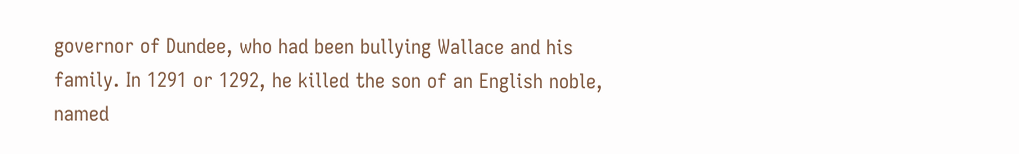governor of Dundee, who had been bullying Wallace and his family. In 1291 or 1292, he killed the son of an English noble, named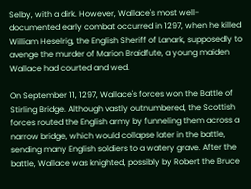Selby, with a dirk. However, Wallace's most well-documented early combat occurred in 1297, when he killed William Heselrig, the English Sheriff of Lanark, supposedly to avenge the murder of Marion Braidfute, a young maiden Wallace had courted and wed.

On September 11, 1297, Wallace's forces won the Battle of Stirling Bridge. Although vastly outnumbered, the Scottish forces routed the English army by funneling them across a narrow bridge, which would collapse later in the battle, sending many English soldiers to a watery grave. After the battle, Wallace was knighted, possibly by Robert the Bruce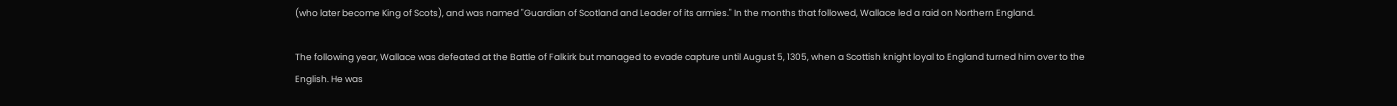(who later become King of Scots), and was named "Guardian of Scotland and Leader of its armies." In the months that followed, Wallace led a raid on Northern England.

The following year, Wallace was defeated at the Battle of Falkirk but managed to evade capture until August 5, 1305, when a Scottish knight loyal to England turned him over to the English. He was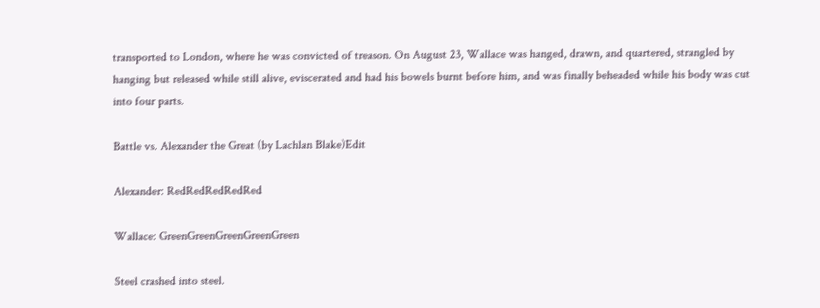transported to London, where he was convicted of treason. On August 23, Wallace was hanged, drawn, and quartered, strangled by hanging but released while still alive, eviscerated and had his bowels burnt before him, and was finally beheaded while his body was cut into four parts.

Battle vs. Alexander the Great (by Lachlan Blake)Edit

Alexander: RedRedRedRedRed

Wallace: GreenGreenGreenGreenGreen

Steel crashed into steel.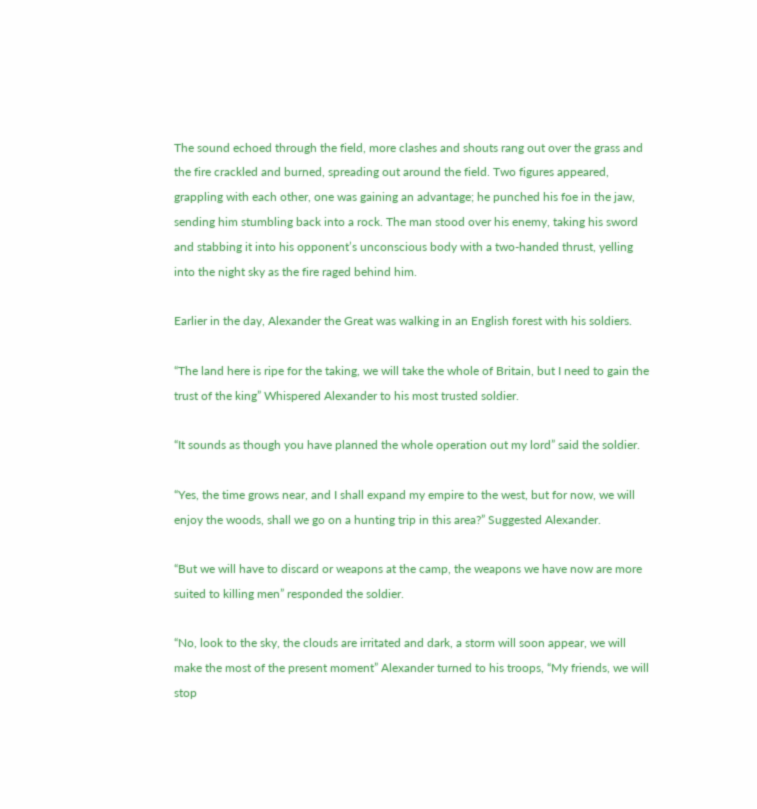The sound echoed through the field, more clashes and shouts rang out over the grass and the fire crackled and burned, spreading out around the field. Two figures appeared, grappling with each other, one was gaining an advantage; he punched his foe in the jaw, sending him stumbling back into a rock. The man stood over his enemy, taking his sword and stabbing it into his opponent’s unconscious body with a two-handed thrust, yelling into the night sky as the fire raged behind him.

Earlier in the day, Alexander the Great was walking in an English forest with his soldiers.

“The land here is ripe for the taking, we will take the whole of Britain, but I need to gain the trust of the king” Whispered Alexander to his most trusted soldier.

“It sounds as though you have planned the whole operation out my lord” said the soldier.

“Yes, the time grows near, and I shall expand my empire to the west, but for now, we will enjoy the woods, shall we go on a hunting trip in this area?” Suggested Alexander.

“But we will have to discard or weapons at the camp, the weapons we have now are more suited to killing men” responded the soldier.

“No, look to the sky, the clouds are irritated and dark, a storm will soon appear, we will make the most of the present moment” Alexander turned to his troops, “My friends, we will stop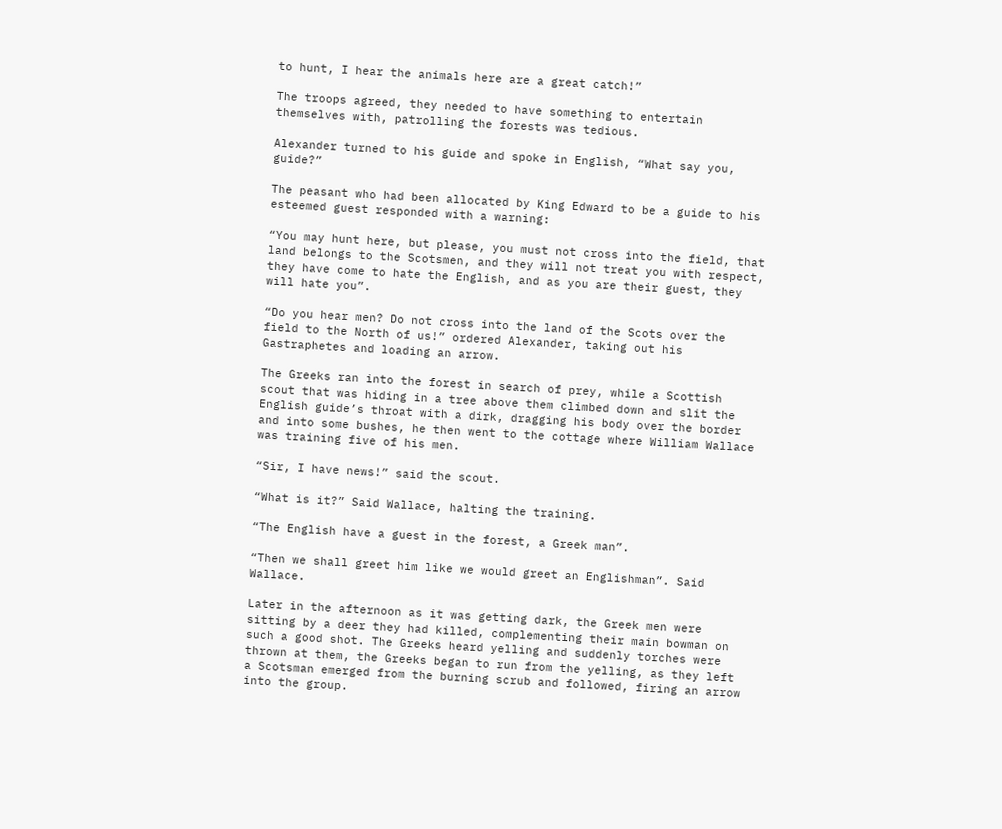to hunt, I hear the animals here are a great catch!”

The troops agreed, they needed to have something to entertain themselves with, patrolling the forests was tedious.

Alexander turned to his guide and spoke in English, “What say you, guide?”

The peasant who had been allocated by King Edward to be a guide to his esteemed guest responded with a warning:

“You may hunt here, but please, you must not cross into the field, that land belongs to the Scotsmen, and they will not treat you with respect, they have come to hate the English, and as you are their guest, they will hate you”.

“Do you hear men? Do not cross into the land of the Scots over the field to the North of us!” ordered Alexander, taking out his Gastraphetes and loading an arrow.

The Greeks ran into the forest in search of prey, while a Scottish scout that was hiding in a tree above them climbed down and slit the English guide’s throat with a dirk, dragging his body over the border and into some bushes, he then went to the cottage where William Wallace was training five of his men.

“Sir, I have news!” said the scout.

“What is it?” Said Wallace, halting the training.

“The English have a guest in the forest, a Greek man”.

“Then we shall greet him like we would greet an Englishman”. Said Wallace.

Later in the afternoon as it was getting dark, the Greek men were sitting by a deer they had killed, complementing their main bowman on such a good shot. The Greeks heard yelling and suddenly torches were thrown at them, the Greeks began to run from the yelling, as they left a Scotsman emerged from the burning scrub and followed, firing an arrow into the group.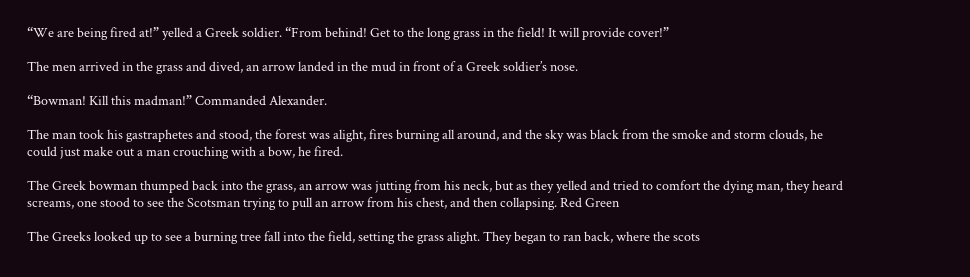“We are being fired at!” yelled a Greek soldier. “From behind! Get to the long grass in the field! It will provide cover!”

The men arrived in the grass and dived, an arrow landed in the mud in front of a Greek soldier’s nose.

“Bowman! Kill this madman!” Commanded Alexander.

The man took his gastraphetes and stood, the forest was alight, fires burning all around, and the sky was black from the smoke and storm clouds, he could just make out a man crouching with a bow, he fired.

The Greek bowman thumped back into the grass, an arrow was jutting from his neck, but as they yelled and tried to comfort the dying man, they heard screams, one stood to see the Scotsman trying to pull an arrow from his chest, and then collapsing. Red Green

The Greeks looked up to see a burning tree fall into the field, setting the grass alight. They began to ran back, where the scots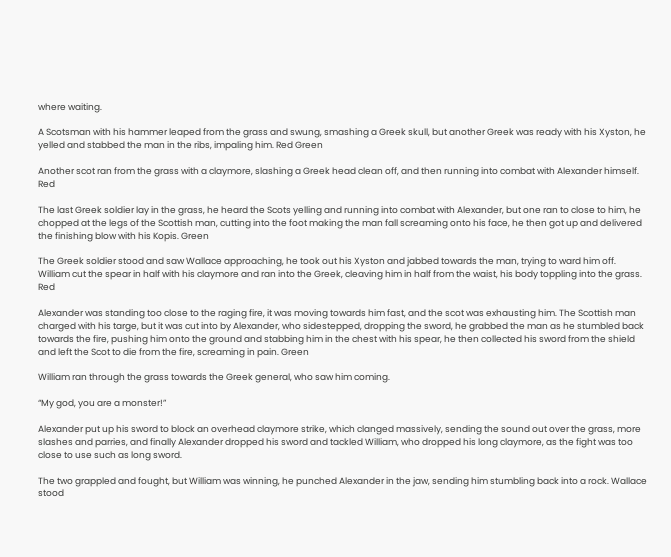where waiting.

A Scotsman with his hammer leaped from the grass and swung, smashing a Greek skull, but another Greek was ready with his Xyston, he yelled and stabbed the man in the ribs, impaling him. Red Green

Another scot ran from the grass with a claymore, slashing a Greek head clean off, and then running into combat with Alexander himself. Red

The last Greek soldier lay in the grass, he heard the Scots yelling and running into combat with Alexander, but one ran to close to him, he chopped at the legs of the Scottish man, cutting into the foot making the man fall screaming onto his face, he then got up and delivered the finishing blow with his Kopis. Green

The Greek soldier stood and saw Wallace approaching, he took out his Xyston and jabbed towards the man, trying to ward him off. William cut the spear in half with his claymore and ran into the Greek, cleaving him in half from the waist, his body toppling into the grass. Red

Alexander was standing too close to the raging fire, it was moving towards him fast, and the scot was exhausting him. The Scottish man charged with his targe, but it was cut into by Alexander, who sidestepped, dropping the sword, he grabbed the man as he stumbled back towards the fire, pushing him onto the ground and stabbing him in the chest with his spear, he then collected his sword from the shield and left the Scot to die from the fire, screaming in pain. Green

William ran through the grass towards the Greek general, who saw him coming.

“My god, you are a monster!”

Alexander put up his sword to block an overhead claymore strike, which clanged massively, sending the sound out over the grass, more slashes and parries, and finally Alexander dropped his sword and tackled William, who dropped his long claymore, as the fight was too close to use such as long sword.

The two grappled and fought, but William was winning, he punched Alexander in the jaw, sending him stumbling back into a rock. Wallace stood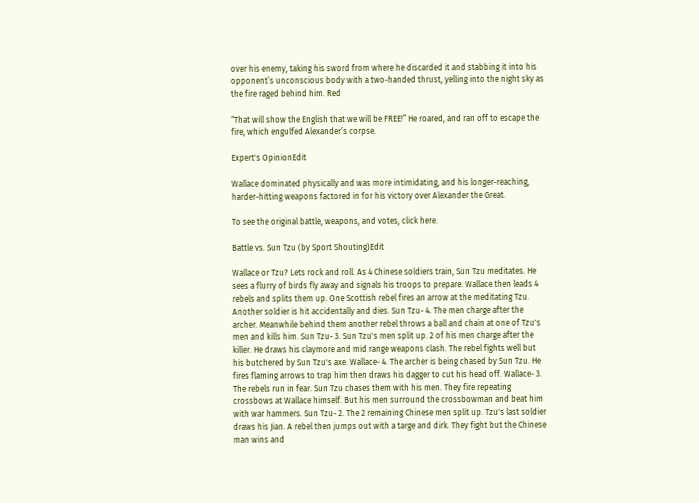over his enemy, taking his sword from where he discarded it and stabbing it into his opponent’s unconscious body with a two-handed thrust, yelling into the night sky as the fire raged behind him. Red

“That will show the English that we will be FREE!” He roared, and ran off to escape the fire, which engulfed Alexander’s corpse.

Expert's OpinionEdit

Wallace dominated physically and was more intimidating, and his longer-reaching, harder-hitting weapons factored in for his victory over Alexander the Great.

To see the original battle, weapons, and votes, click here.

Battle vs. Sun Tzu (by Sport Shouting)Edit

Wallace or Tzu? Lets rock and roll. As 4 Chinese soldiers train, Sun Tzu meditates. He sees a flurry of birds fly away and signals his troops to prepare. Wallace then leads 4 rebels and splits them up. One Scottish rebel fires an arrow at the meditating Tzu. Another soldier is hit accidentally and dies. Sun Tzu- 4. The men charge after the archer. Meanwhile behind them another rebel throws a ball and chain at one of Tzu's men and kills him. Sun Tzu- 3. Sun Tzu's men split up. 2 of his men charge after the killer. He draws his claymore and mid range weapons clash. The rebel fights well but his butchered by Sun Tzu's axe. Wallace- 4. The archer is being chased by Sun Tzu. He fires flaming arrows to trap him then draws his dagger to cut his head off. Wallace- 3. The rebels run in fear. Sun Tzu chases them with his men. They fire repeating crossbows at Wallace himself. But his men surround the crossbowman and beat him with war hammers. Sun Tzu- 2. The 2 remaining Chinese men split up. Tzu's last soldier draws his Jian. A rebel then jumps out with a targe and dirk. They fight but the Chinese man wins and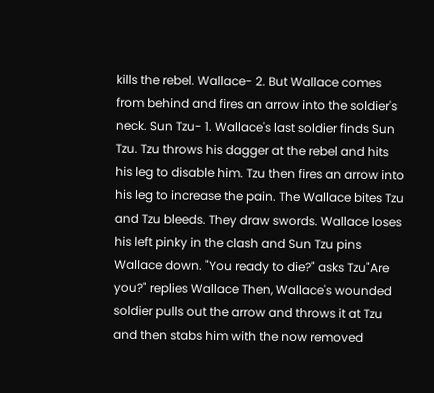kills the rebel. Wallace- 2. But Wallace comes from behind and fires an arrow into the soldier's neck. Sun Tzu- 1. Wallace's last soldier finds Sun Tzu. Tzu throws his dagger at the rebel and hits his leg to disable him. Tzu then fires an arrow into his leg to increase the pain. The Wallace bites Tzu and Tzu bleeds. They draw swords. Wallace loses his left pinky in the clash and Sun Tzu pins Wallace down. "You ready to die?" asks Tzu"Are you?" replies Wallace Then, Wallace's wounded soldier pulls out the arrow and throws it at Tzu and then stabs him with the now removed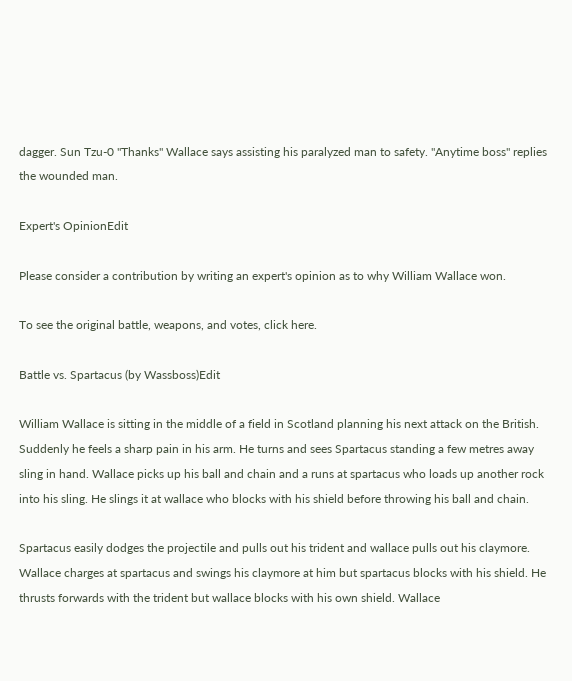dagger. Sun Tzu-0 "Thanks" Wallace says assisting his paralyzed man to safety. "Anytime boss" replies the wounded man.

Expert's OpinionEdit

Please consider a contribution by writing an expert's opinion as to why William Wallace won.

To see the original battle, weapons, and votes, click here.

Battle vs. Spartacus (by Wassboss)Edit

William Wallace is sitting in the middle of a field in Scotland planning his next attack on the British. Suddenly he feels a sharp pain in his arm. He turns and sees Spartacus standing a few metres away sling in hand. Wallace picks up his ball and chain and a runs at spartacus who loads up another rock into his sling. He slings it at wallace who blocks with his shield before throwing his ball and chain.

Spartacus easily dodges the projectile and pulls out his trident and wallace pulls out his claymore. Wallace charges at spartacus and swings his claymore at him but spartacus blocks with his shield. He thrusts forwards with the trident but wallace blocks with his own shield. Wallace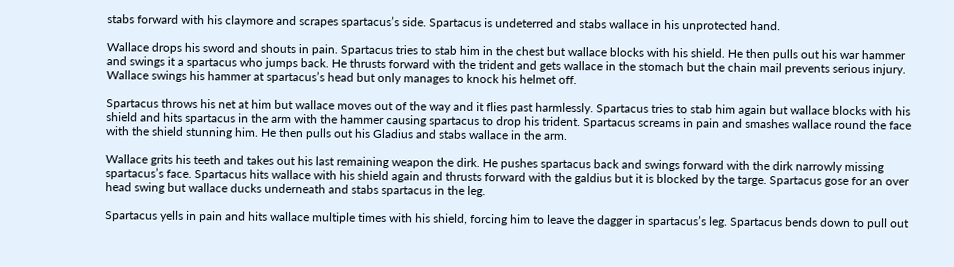stabs forward with his claymore and scrapes spartacus’s side. Spartacus is undeterred and stabs wallace in his unprotected hand.

Wallace drops his sword and shouts in pain. Spartacus tries to stab him in the chest but wallace blocks with his shield. He then pulls out his war hammer and swings it a spartacus who jumps back. He thrusts forward with the trident and gets wallace in the stomach but the chain mail prevents serious injury. Wallace swings his hammer at spartacus’s head but only manages to knock his helmet off.

Spartacus throws his net at him but wallace moves out of the way and it flies past harmlessly. Spartacus tries to stab him again but wallace blocks with his shield and hits spartacus in the arm with the hammer causing spartacus to drop his trident. Spartacus screams in pain and smashes wallace round the face with the shield stunning him. He then pulls out his Gladius and stabs wallace in the arm.

Wallace grits his teeth and takes out his last remaining weapon the dirk. He pushes spartacus back and swings forward with the dirk narrowly missing spartacus’s face. Spartacus hits wallace with his shield again and thrusts forward with the galdius but it is blocked by the targe. Spartacus gose for an over head swing but wallace ducks underneath and stabs spartacus in the leg.

Spartacus yells in pain and hits wallace multiple times with his shield, forcing him to leave the dagger in spartacus’s leg. Spartacus bends down to pull out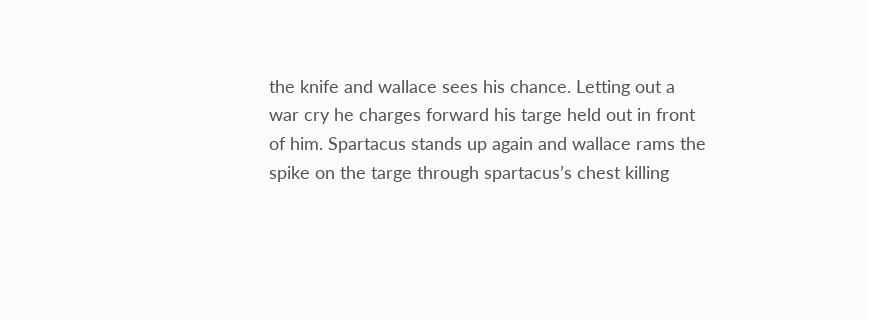the knife and wallace sees his chance. Letting out a war cry he charges forward his targe held out in front of him. Spartacus stands up again and wallace rams the spike on the targe through spartacus’s chest killing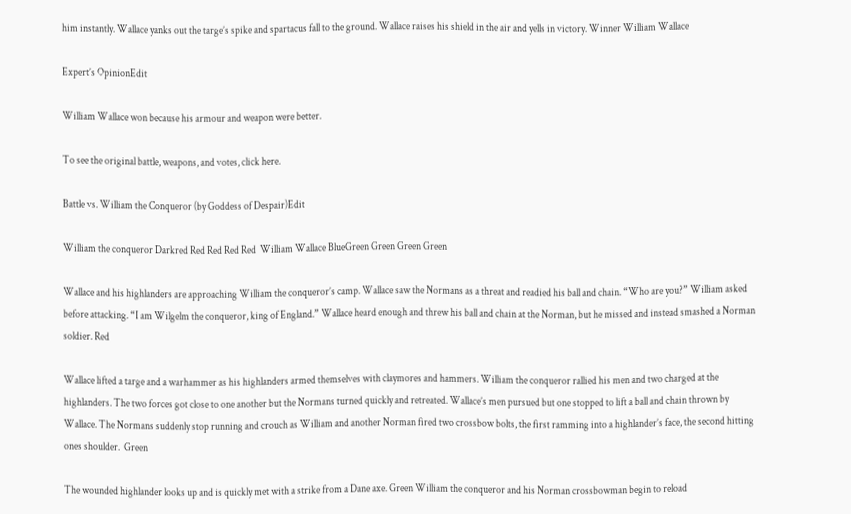him instantly. Wallace yanks out the targe’s spike and spartacus fall to the ground. Wallace raises his shield in the air and yells in victory. Winner William Wallace

Expert’s OpinionEdit

William Wallace won because his armour and weapon were better.

To see the original battle, weapons, and votes, click here.

Battle vs. William the Conqueror (by Goddess of Despair)Edit

William the conqueror Darkred Red Red Red Red  William Wallace BlueGreen Green Green Green

Wallace and his highlanders are approaching William the conqueror’s camp. Wallace saw the Normans as a threat and readied his ball and chain. “Who are you?” William asked before attacking. “I am Wilgelm the conqueror, king of England.” Wallace heard enough and threw his ball and chain at the Norman, but he missed and instead smashed a Norman soldier. Red

Wallace lifted a targe and a warhammer as his highlanders armed themselves with claymores and hammers. William the conqueror rallied his men and two charged at the highlanders. The two forces got close to one another but the Normans turned quickly and retreated. Wallace’s men pursued but one stopped to lift a ball and chain thrown by Wallace. The Normans suddenly stop running and crouch as William and another Norman fired two crossbow bolts, the first ramming into a highlander’s face, the second hitting ones shoulder.  Green

The wounded highlander looks up and is quickly met with a strike from a Dane axe. Green William the conqueror and his Norman crossbowman begin to reload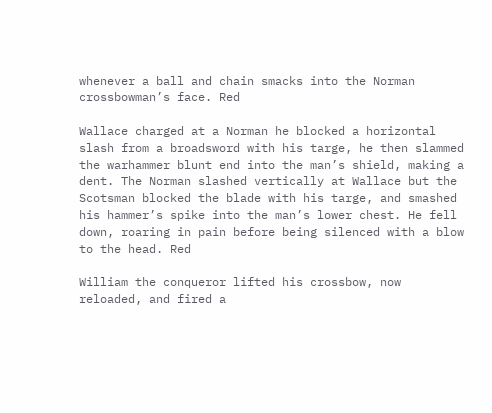whenever a ball and chain smacks into the Norman crossbowman’s face. Red

Wallace charged at a Norman he blocked a horizontal slash from a broadsword with his targe, he then slammed the warhammer blunt end into the man’s shield, making a dent. The Norman slashed vertically at Wallace but the Scotsman blocked the blade with his targe, and smashed his hammer’s spike into the man’s lower chest. He fell down, roaring in pain before being silenced with a blow to the head. Red

William the conqueror lifted his crossbow, now reloaded, and fired a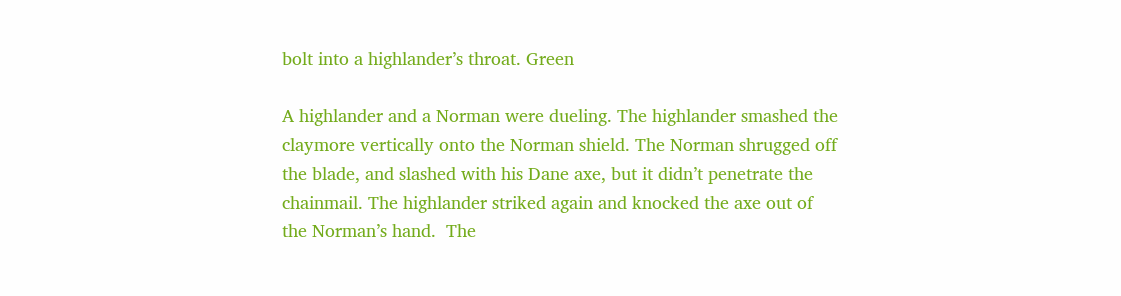bolt into a highlander’s throat. Green

A highlander and a Norman were dueling. The highlander smashed the claymore vertically onto the Norman shield. The Norman shrugged off the blade, and slashed with his Dane axe, but it didn’t penetrate the chainmail. The highlander striked again and knocked the axe out of the Norman’s hand.  The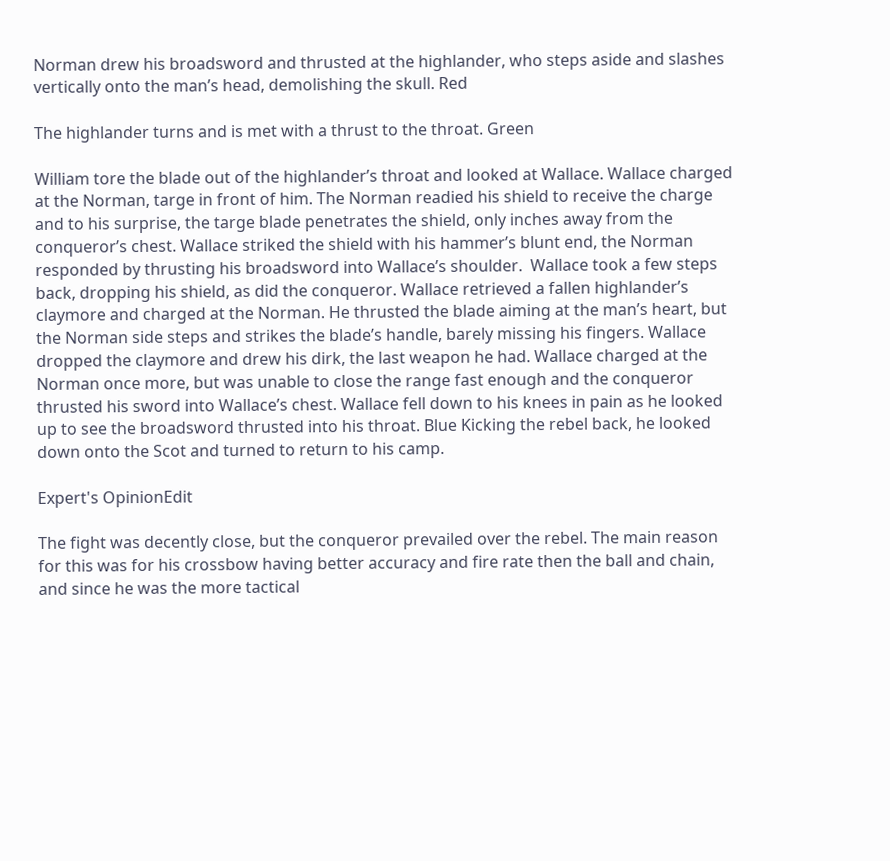Norman drew his broadsword and thrusted at the highlander, who steps aside and slashes vertically onto the man’s head, demolishing the skull. Red

The highlander turns and is met with a thrust to the throat. Green

William tore the blade out of the highlander’s throat and looked at Wallace. Wallace charged at the Norman, targe in front of him. The Norman readied his shield to receive the charge and to his surprise, the targe blade penetrates the shield, only inches away from the conqueror’s chest. Wallace striked the shield with his hammer’s blunt end, the Norman responded by thrusting his broadsword into Wallace’s shoulder.  Wallace took a few steps back, dropping his shield, as did the conqueror. Wallace retrieved a fallen highlander’s claymore and charged at the Norman. He thrusted the blade aiming at the man’s heart, but the Norman side steps and strikes the blade’s handle, barely missing his fingers. Wallace dropped the claymore and drew his dirk, the last weapon he had. Wallace charged at the Norman once more, but was unable to close the range fast enough and the conqueror thrusted his sword into Wallace’s chest. Wallace fell down to his knees in pain as he looked up to see the broadsword thrusted into his throat. Blue Kicking the rebel back, he looked down onto the Scot and turned to return to his camp.

Expert's OpinionEdit

The fight was decently close, but the conqueror prevailed over the rebel. The main reason for this was for his crossbow having better accuracy and fire rate then the ball and chain, and since he was the more tactical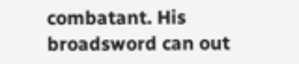combatant. His broadsword can out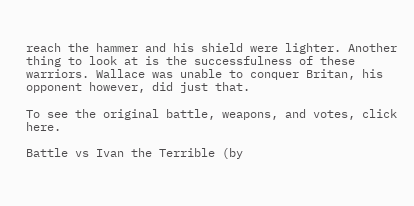reach the hammer and his shield were lighter. Another thing to look at is the successfulness of these warriors. Wallace was unable to conquer Britan, his opponent however, did just that.

To see the original battle, weapons, and votes, click here.

Battle vs Ivan the Terrible (by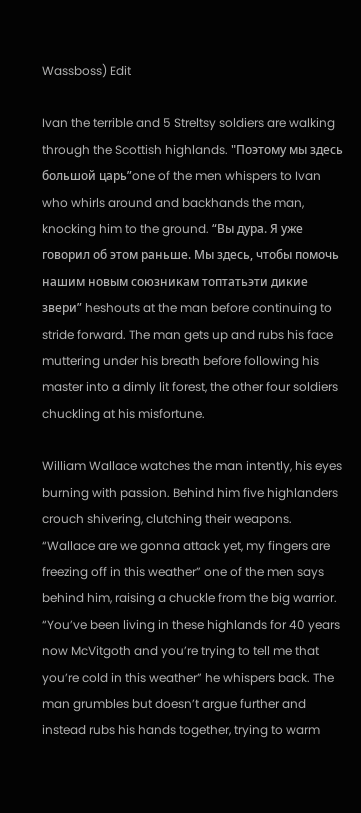Wassboss) Edit

Ivan the terrible and 5 Streltsy soldiers are walking through the Scottish highlands. "Поэтому мы здесь большой царь”one of the men whispers to Ivan who whirls around and backhands the man, knocking him to the ground. “Вы дура. Я уже говорил об этом раньше. Мы здесь, чтобы помочь нашим новым союзникам топтатьэти дикие звери” heshouts at the man before continuing to stride forward. The man gets up and rubs his face muttering under his breath before following his master into a dimly lit forest, the other four soldiers chuckling at his misfortune.

William Wallace watches the man intently, his eyes burning with passion. Behind him five highlanders crouch shivering, clutching their weapons. “Wallace are we gonna attack yet, my fingers are freezing off in this weather” one of the men says behind him, raising a chuckle from the big warrior. “You’ve been living in these highlands for 40 years now McVitgoth and you’re trying to tell me that you’re cold in this weather” he whispers back. The man grumbles but doesn’t argue further and instead rubs his hands together, trying to warm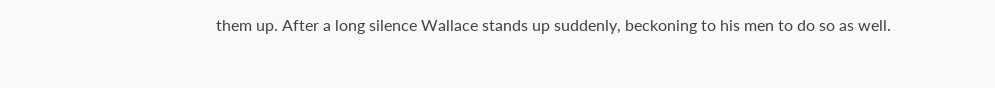them up. After a long silence Wallace stands up suddenly, beckoning to his men to do so as well.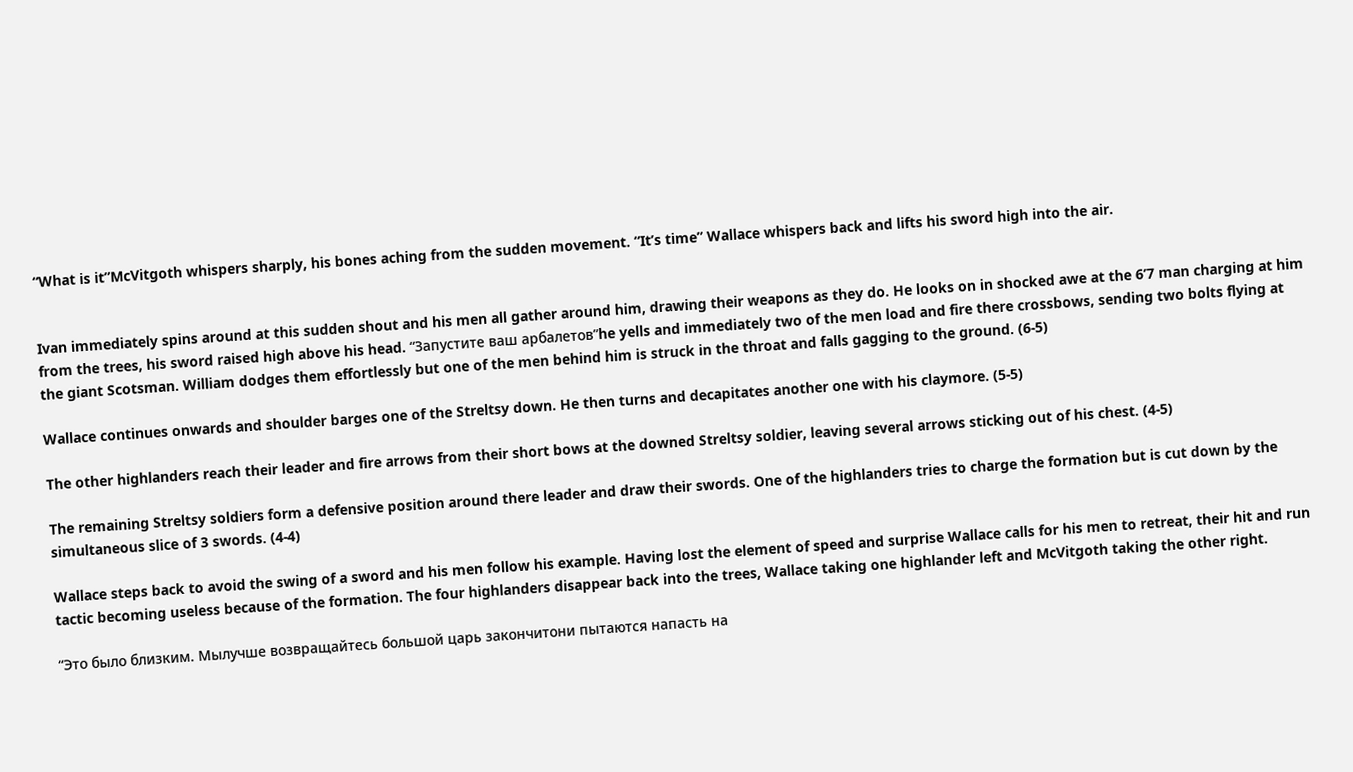“What is it”McVitgoth whispers sharply, his bones aching from the sudden movement. “It’s time” Wallace whispers back and lifts his sword high into the air.


Ivan immediately spins around at this sudden shout and his men all gather around him, drawing their weapons as they do. He looks on in shocked awe at the 6’7 man charging at him from the trees, his sword raised high above his head. “Запустите ваш арбалетов”he yells and immediately two of the men load and fire there crossbows, sending two bolts flying at the giant Scotsman. William dodges them effortlessly but one of the men behind him is struck in the throat and falls gagging to the ground. (6-5)

Wallace continues onwards and shoulder barges one of the Streltsy down. He then turns and decapitates another one with his claymore. (5-5)

The other highlanders reach their leader and fire arrows from their short bows at the downed Streltsy soldier, leaving several arrows sticking out of his chest. (4-5)

The remaining Streltsy soldiers form a defensive position around there leader and draw their swords. One of the highlanders tries to charge the formation but is cut down by the simultaneous slice of 3 swords. (4-4)

Wallace steps back to avoid the swing of a sword and his men follow his example. Having lost the element of speed and surprise Wallace calls for his men to retreat, their hit and run tactic becoming useless because of the formation. The four highlanders disappear back into the trees, Wallace taking one highlander left and McVitgoth taking the other right.

“Это было близким. Мылучше возвращайтесь большой царь закончитони пытаются напасть на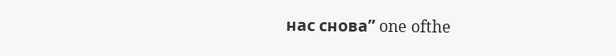нас снова” one ofthe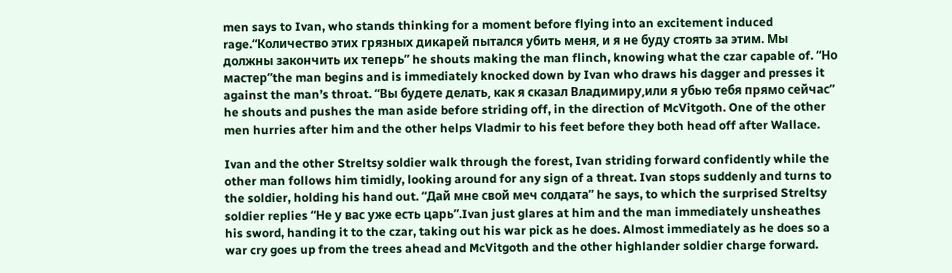men says to Ivan, who stands thinking for a moment before flying into an excitement induced rage.“Количество этих грязных дикарей пытался убить меня, и я не буду стоять за этим. Мы должны закончить их теперь” he shouts making the man flinch, knowing what the czar capable of. “Но мастер”the man begins and is immediately knocked down by Ivan who draws his dagger and presses it against the man’s throat. “Вы будете делать, как я сказал Владимиру,или я убью тебя прямо сейчас” he shouts and pushes the man aside before striding off, in the direction of McVitgoth. One of the other men hurries after him and the other helps Vladmir to his feet before they both head off after Wallace.

Ivan and the other Streltsy soldier walk through the forest, Ivan striding forward confidently while the other man follows him timidly, looking around for any sign of a threat. Ivan stops suddenly and turns to the soldier, holding his hand out. “Дай мне свой меч солдата” he says, to which the surprised Streltsy soldier replies “Не у вас уже есть царь”.Ivan just glares at him and the man immediately unsheathes his sword, handing it to the czar, taking out his war pick as he does. Almost immediately as he does so a war cry goes up from the trees ahead and McVitgoth and the other highlander soldier charge forward.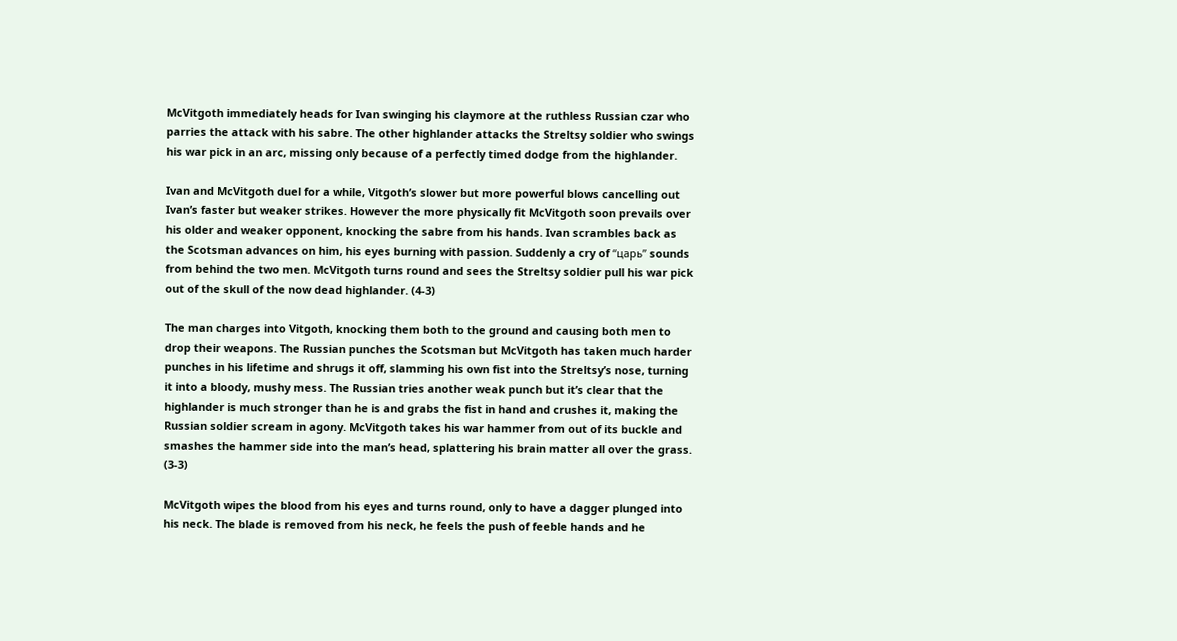McVitgoth immediately heads for Ivan swinging his claymore at the ruthless Russian czar who parries the attack with his sabre. The other highlander attacks the Streltsy soldier who swings his war pick in an arc, missing only because of a perfectly timed dodge from the highlander.

Ivan and McVitgoth duel for a while, Vitgoth’s slower but more powerful blows cancelling out Ivan’s faster but weaker strikes. However the more physically fit McVitgoth soon prevails over his older and weaker opponent, knocking the sabre from his hands. Ivan scrambles back as the Scotsman advances on him, his eyes burning with passion. Suddenly a cry of “царь” sounds from behind the two men. McVitgoth turns round and sees the Streltsy soldier pull his war pick out of the skull of the now dead highlander. (4-3)

The man charges into Vitgoth, knocking them both to the ground and causing both men to drop their weapons. The Russian punches the Scotsman but McVitgoth has taken much harder punches in his lifetime and shrugs it off, slamming his own fist into the Streltsy’s nose, turning it into a bloody, mushy mess. The Russian tries another weak punch but it’s clear that the highlander is much stronger than he is and grabs the fist in hand and crushes it, making the Russian soldier scream in agony. McVitgoth takes his war hammer from out of its buckle and smashes the hammer side into the man’s head, splattering his brain matter all over the grass. (3-3)

McVitgoth wipes the blood from his eyes and turns round, only to have a dagger plunged into his neck. The blade is removed from his neck, he feels the push of feeble hands and he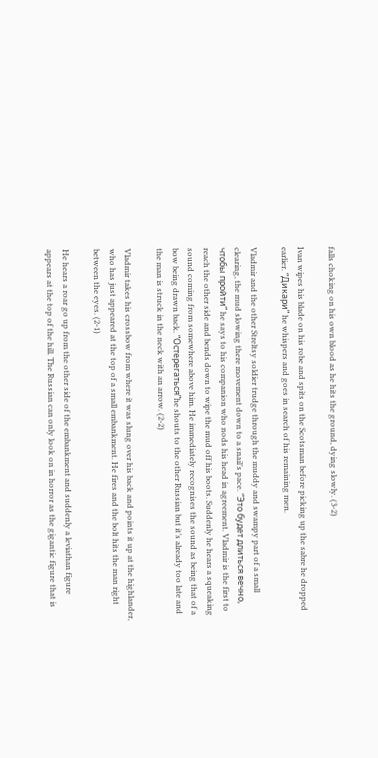falls choking on his own blood as he hits the ground, dying slowly. (3-2)

Ivan wipes his blade on his robe and spits on the Scotsman before picking up the sabre he dropped earlier. “Дикари” he whispers and goes in search of his remaining men.

Vladmir and the other Streltsy soldier trudge through the muddy and swampy part of a small clearing, the mud slowing there movement down to a snail’s pace. “Это будет длиться вечно, чтобы пройти” he says to his companion who nods his head in agreement. Vladmir is the first to reach the other side and bends down to wipe the mud off his boots. Suddenly he hears a squeaking sound coming from somewhere above him. He immediately recognises the sound as being that of a bow being drawn back. “Остерегаться”he shouts to the other Russian but it’s already too late and the man is struck in the neck with an arrow. (2-2)

Vladmir takes his crossbow from where it was slung over his back and points it up at the highlander, who has just appeared at the top of a small embankment. He fires and the bolt hits the man right between the eyes. (2-1)

He hears a roar go up from the other side of the embankment and suddenly a leviathan figure appears at the top of the hill. The Russian can only look on in horror as the gigantic figure that is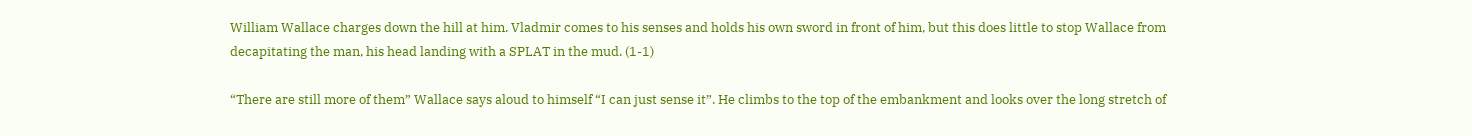William Wallace charges down the hill at him. Vladmir comes to his senses and holds his own sword in front of him, but this does little to stop Wallace from decapitating the man, his head landing with a SPLAT in the mud. (1-1)

“There are still more of them” Wallace says aloud to himself “I can just sense it”. He climbs to the top of the embankment and looks over the long stretch of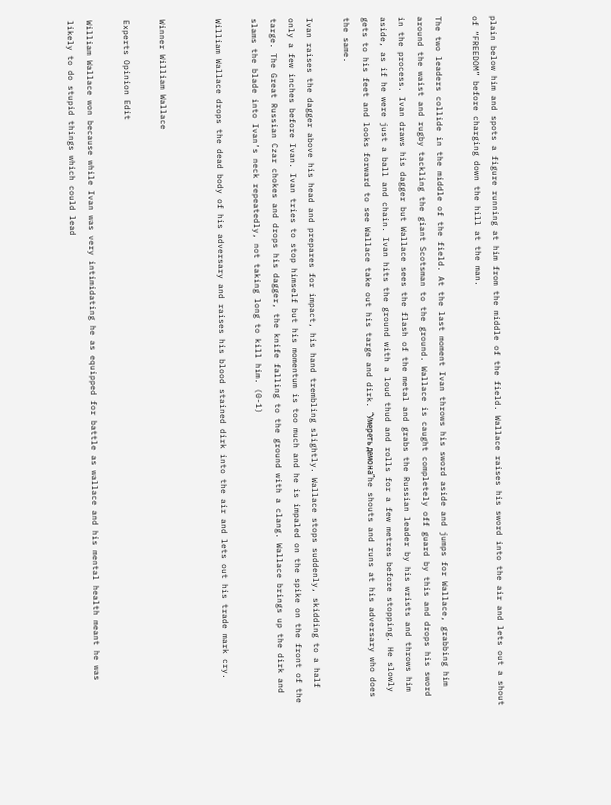plain below him and spots a figure running at him from the middle of the field. Wallace raises his sword into the air and lets out a shout of “FREEDOM” before charging down the hill at the man.

The two leaders collide in the middle of the field. At the last moment Ivan throws his sword aside and jumps for Wallace, grabbing him around the waist and rugby tackling the giant Scotsman to the ground. Wallace is caught completely off guard by this and drops his sword in the process. Ivan draws his dagger but Wallace sees the flash of the metal and grabs the Russian leader by his wrists and throws him aside, as if he were just a ball and chain. Ivan hits the ground with a loud thud and rolls for a few metres before stopping. He slowly gets to his feet and looks forward to see Wallace take out his targe and dirk. “Умереть демона”he shouts and runs at his adversary who does the same.

Ivan raises the dagger above his head and prepares for impact, his hand trembling slightly. Wallace stops suddenly, skidding to a half only a few inches before Ivan. Ivan tries to stop himself but his momentum is too much and he is impaled on the spike on the front of the targe. The Great Russian Czar chokes and drops his dagger, the knife falling to the ground with a clang. Wallace brings up the dirk and slams the blade into Ivan’s neck repeatedly, not taking long to kill him. (0-1)

William Wallace drops the dead body of his adversary and raises his blood stained dirk into the air and lets out his trade mark cry.


Winner William Wallace

Experts Opinion Edit

William Wallace won because while Ivan was very intimidating he as equipped for battle as wallace and his mental health meant he was likely to do stupid things which could lead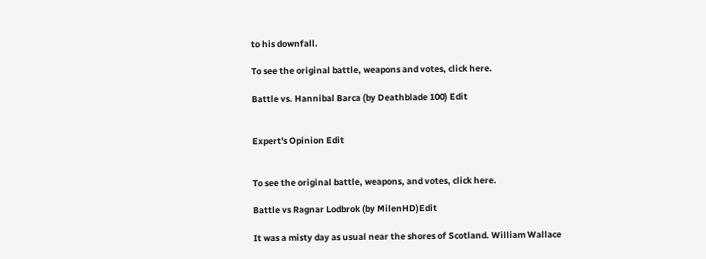to his downfall.

To see the original battle, weapons and votes, click here.

Battle vs. Hannibal Barca (by Deathblade 100) Edit


Expert's Opinion Edit


To see the original battle, weapons, and votes, click here.

Battle vs Ragnar Lodbrok (by MilenHD)Edit

It was a misty day as usual near the shores of Scotland. William Wallace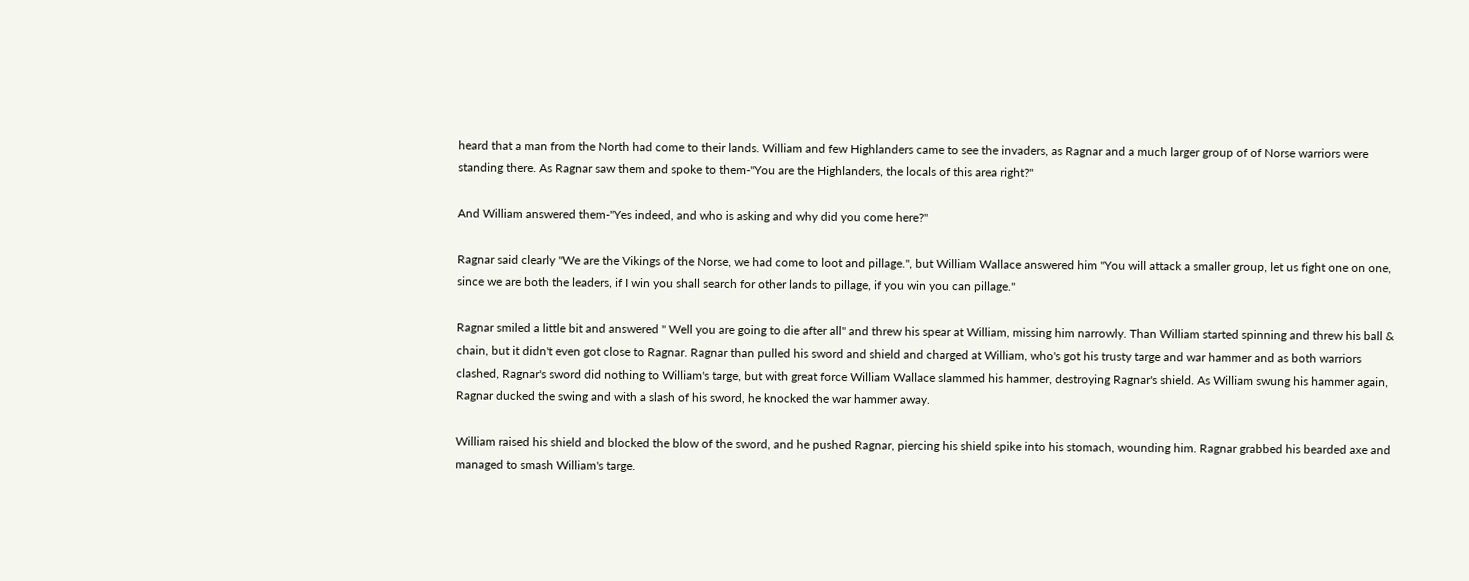heard that a man from the North had come to their lands. William and few Highlanders came to see the invaders, as Ragnar and a much larger group of of Norse warriors were standing there. As Ragnar saw them and spoke to them-"You are the Highlanders, the locals of this area right?"

And William answered them-"Yes indeed, and who is asking and why did you come here?"

Ragnar said clearly "We are the Vikings of the Norse, we had come to loot and pillage.", but William Wallace answered him "You will attack a smaller group, let us fight one on one, since we are both the leaders, if I win you shall search for other lands to pillage, if you win you can pillage."

Ragnar smiled a little bit and answered " Well you are going to die after all" and threw his spear at William, missing him narrowly. Than William started spinning and threw his ball & chain, but it didn't even got close to Ragnar. Ragnar than pulled his sword and shield and charged at William, who's got his trusty targe and war hammer and as both warriors clashed, Ragnar's sword did nothing to William's targe, but with great force William Wallace slammed his hammer, destroying Ragnar's shield. As William swung his hammer again, Ragnar ducked the swing and with a slash of his sword, he knocked the war hammer away.

William raised his shield and blocked the blow of the sword, and he pushed Ragnar, piercing his shield spike into his stomach, wounding him. Ragnar grabbed his bearded axe and managed to smash William's targe.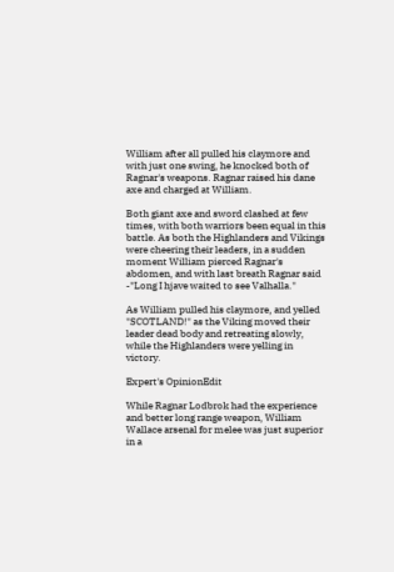William after all pulled his claymore and with just one swing, he knocked both of Ragnar's weapons. Ragnar raised his dane axe and charged at William.

Both giant axe and sword clashed at few times, with both warriors been equal in this battle. As both the Highlanders and Vikings were cheering their leaders, in a sudden moment William pierced Ragnar's abdomen, and with last breath Ragnar said -"Long I hjave waited to see Valhalla."

As William pulled his claymore, and yelled "SCOTLAND!" as the Viking moved their leader dead body and retreating slowly, while the Highlanders were yelling in victory.

Expert's OpinionEdit

While Ragnar Lodbrok had the experience and better long range weapon, William Wallace arsenal for melee was just superior in a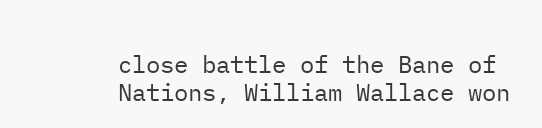close battle of the Bane of Nations, William Wallace won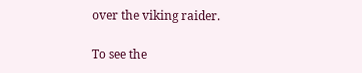over the viking raider.

To see the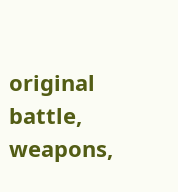original battle, weapons,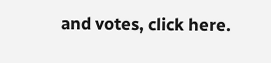and votes, click here.